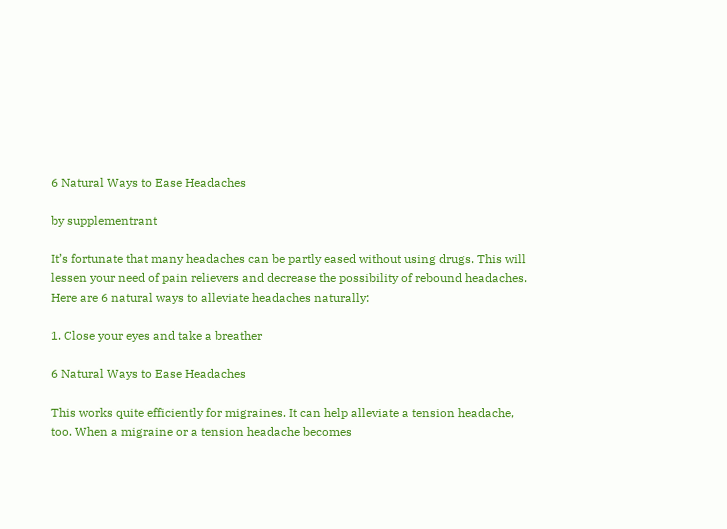6 Natural Ways to Ease Headaches

by supplementrant

It’s fortunate that many headaches can be partly eased without using drugs. This will lessen your need of pain relievers and decrease the possibility of rebound headaches. Here are 6 natural ways to alleviate headaches naturally:

1. Close your eyes and take a breather

6 Natural Ways to Ease Headaches

This works quite efficiently for migraines. It can help alleviate a tension headache, too. When a migraine or a tension headache becomes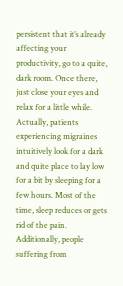persistent that it’s already affecting your productivity, go to a quite, dark room. Once there, just close your eyes and relax for a little while. Actually, patients experiencing migraines intuitively look for a dark and quite place to lay low for a bit by sleeping for a few hours. Most of the time, sleep reduces or gets rid of the pain. Additionally, people suffering from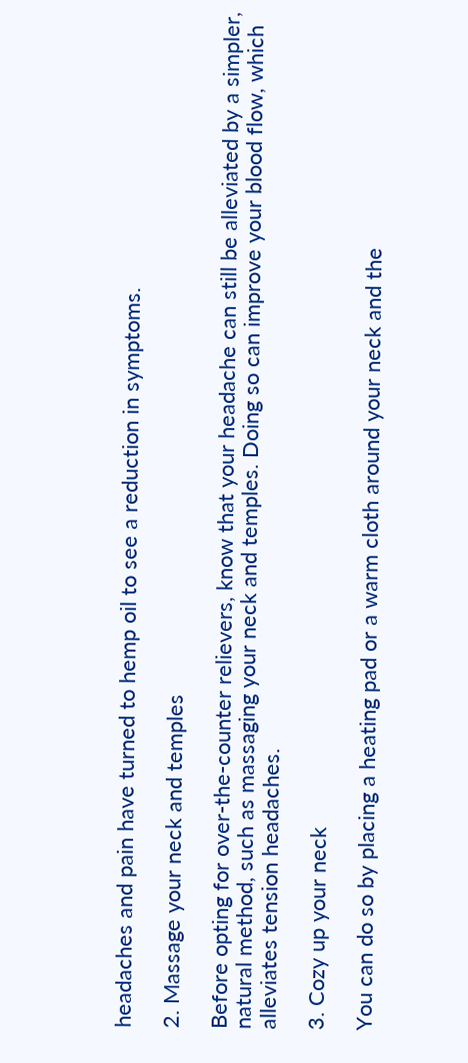headaches and pain have turned to hemp oil to see a reduction in symptoms.

2. Massage your neck and temples

Before opting for over-the-counter relievers, know that your headache can still be alleviated by a simpler, natural method, such as massaging your neck and temples. Doing so can improve your blood flow, which alleviates tension headaches.

3. Cozy up your neck

You can do so by placing a heating pad or a warm cloth around your neck and the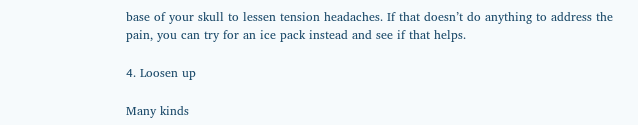base of your skull to lessen tension headaches. If that doesn’t do anything to address the pain, you can try for an ice pack instead and see if that helps.

4. Loosen up

Many kinds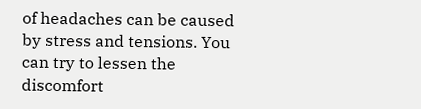of headaches can be caused by stress and tensions. You can try to lessen the discomfort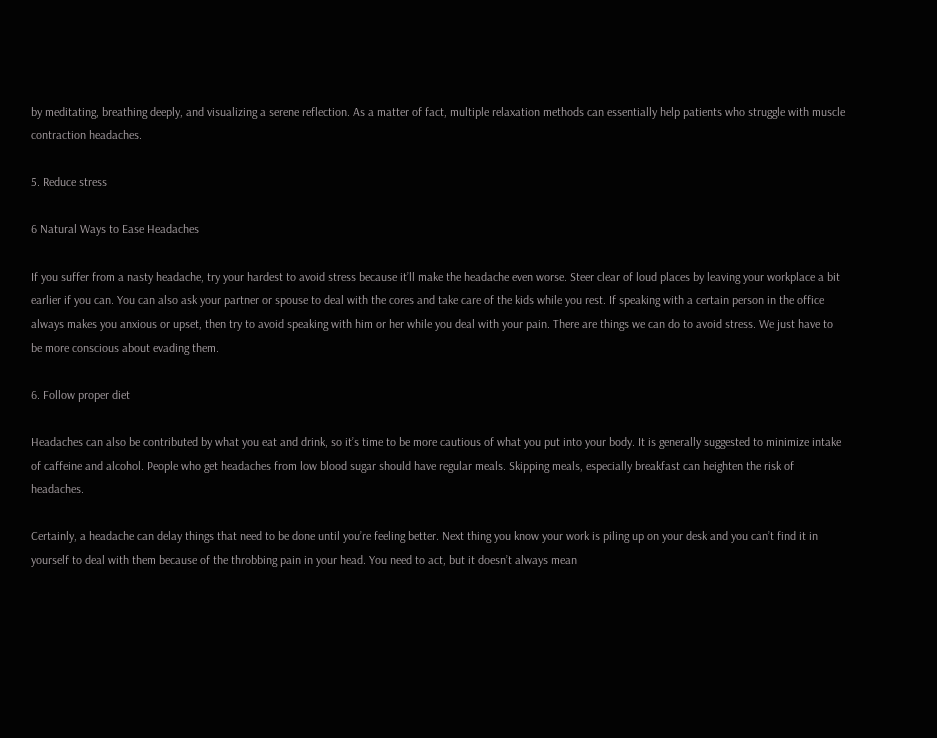by meditating, breathing deeply, and visualizing a serene reflection. As a matter of fact, multiple relaxation methods can essentially help patients who struggle with muscle contraction headaches.

5. Reduce stress

6 Natural Ways to Ease Headaches

If you suffer from a nasty headache, try your hardest to avoid stress because it’ll make the headache even worse. Steer clear of loud places by leaving your workplace a bit earlier if you can. You can also ask your partner or spouse to deal with the cores and take care of the kids while you rest. If speaking with a certain person in the office always makes you anxious or upset, then try to avoid speaking with him or her while you deal with your pain. There are things we can do to avoid stress. We just have to be more conscious about evading them.

6. Follow proper diet

Headaches can also be contributed by what you eat and drink, so it’s time to be more cautious of what you put into your body. It is generally suggested to minimize intake of caffeine and alcohol. People who get headaches from low blood sugar should have regular meals. Skipping meals, especially breakfast can heighten the risk of headaches.

Certainly, a headache can delay things that need to be done until you’re feeling better. Next thing you know your work is piling up on your desk and you can’t find it in yourself to deal with them because of the throbbing pain in your head. You need to act, but it doesn’t always mean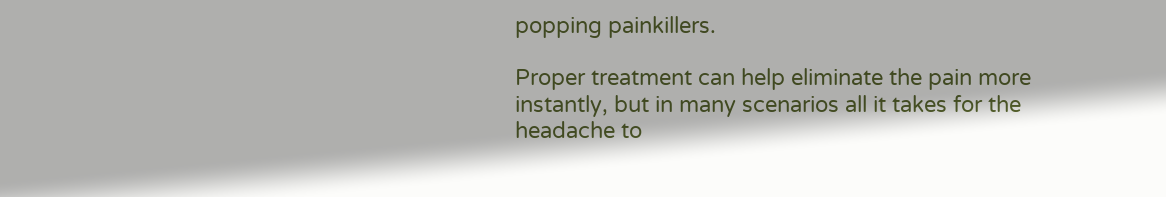popping painkillers.

Proper treatment can help eliminate the pain more instantly, but in many scenarios all it takes for the headache to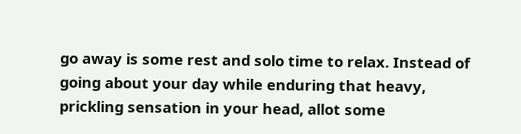go away is some rest and solo time to relax. Instead of going about your day while enduring that heavy, prickling sensation in your head, allot some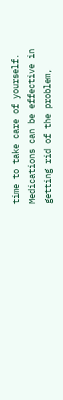time to take care of yourself. Medications can be effective in getting rid of the problem,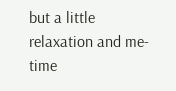but a little relaxation and me-time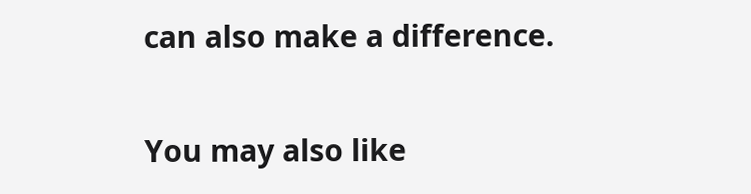can also make a difference.

You may also like